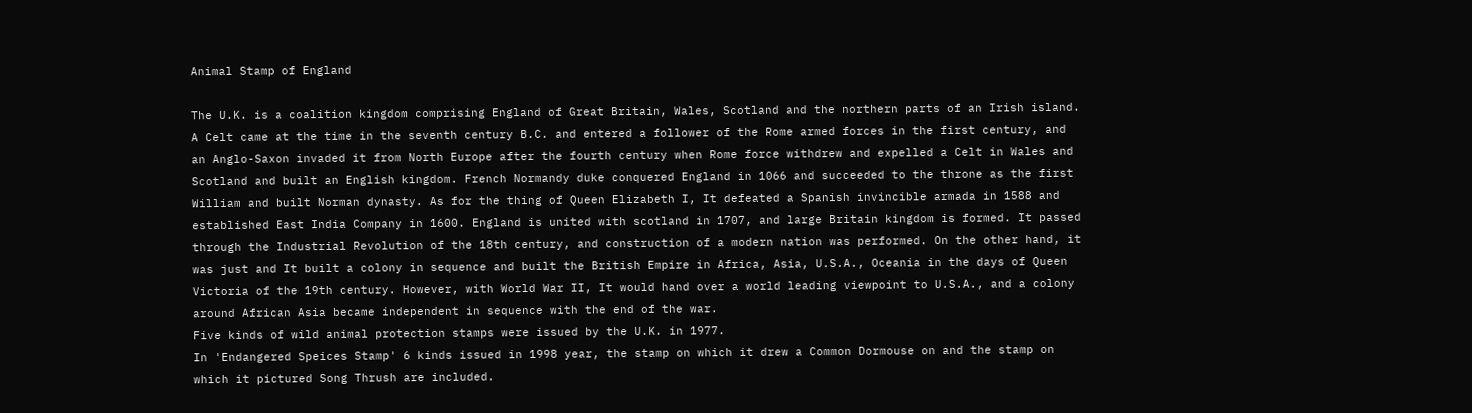Animal Stamp of England

The U.K. is a coalition kingdom comprising England of Great Britain, Wales, Scotland and the northern parts of an Irish island. A Celt came at the time in the seventh century B.C. and entered a follower of the Rome armed forces in the first century, and an Anglo-Saxon invaded it from North Europe after the fourth century when Rome force withdrew and expelled a Celt in Wales and Scotland and built an English kingdom. French Normandy duke conquered England in 1066 and succeeded to the throne as the first William and built Norman dynasty. As for the thing of Queen Elizabeth I, It defeated a Spanish invincible armada in 1588 and established East India Company in 1600. England is united with scotland in 1707, and large Britain kingdom is formed. It passed through the Industrial Revolution of the 18th century, and construction of a modern nation was performed. On the other hand, it was just and It built a colony in sequence and built the British Empire in Africa, Asia, U.S.A., Oceania in the days of Queen Victoria of the 19th century. However, with World War II, It would hand over a world leading viewpoint to U.S.A., and a colony around African Asia became independent in sequence with the end of the war.
Five kinds of wild animal protection stamps were issued by the U.K. in 1977.
In 'Endangered Speices Stamp' 6 kinds issued in 1998 year, the stamp on which it drew a Common Dormouse on and the stamp on which it pictured Song Thrush are included.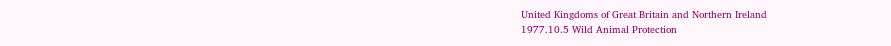United Kingdoms of Great Britain and Northern Ireland
1977.10.5 Wild Animal Protection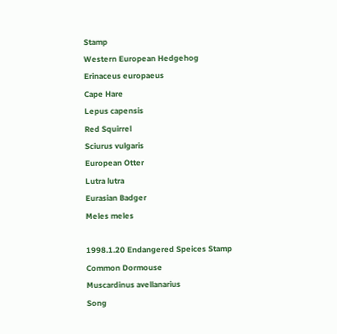Stamp
Western European Hedgehog
Erinaceus europaeus
Cape Hare
Lepus capensis
Red Squirrel
Sciurus vulgaris
European Otter
Lutra lutra
Eurasian Badger
Meles meles

1998.1.20 Endangered Speices Stamp
Common Dormouse
Muscardinus avellanarius
Song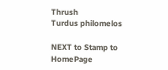Thrush
Turdus philomelos

NEXT to Stamp to HomePage